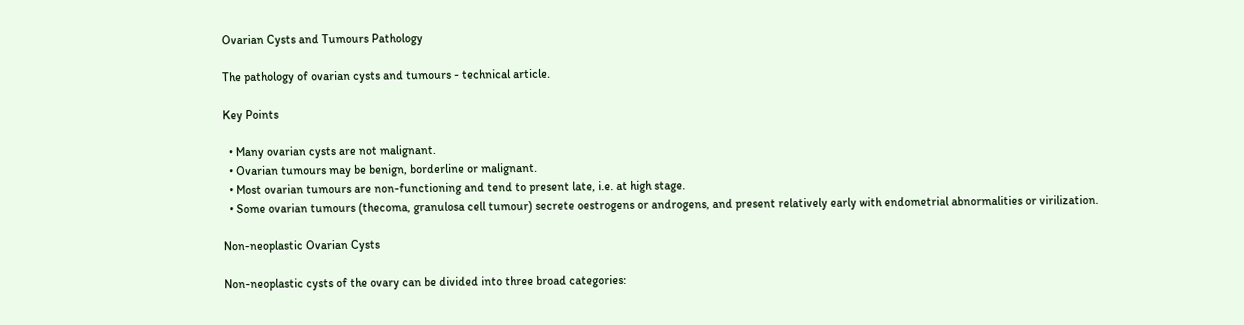Ovarian Cysts and Tumours Pathology

The pathology of ovarian cysts and tumours - technical article.

Key Points

  • Many ovarian cysts are not malignant.
  • Ovarian tumours may be benign, borderline or malignant.
  • Most ovarian tumours are non-functioning and tend to present late, i.e. at high stage.
  • Some ovarian tumours (thecoma, granulosa cell tumour) secrete oestrogens or androgens, and present relatively early with endometrial abnormalities or virilization.

Non-neoplastic Ovarian Cysts

Non-neoplastic cysts of the ovary can be divided into three broad categories: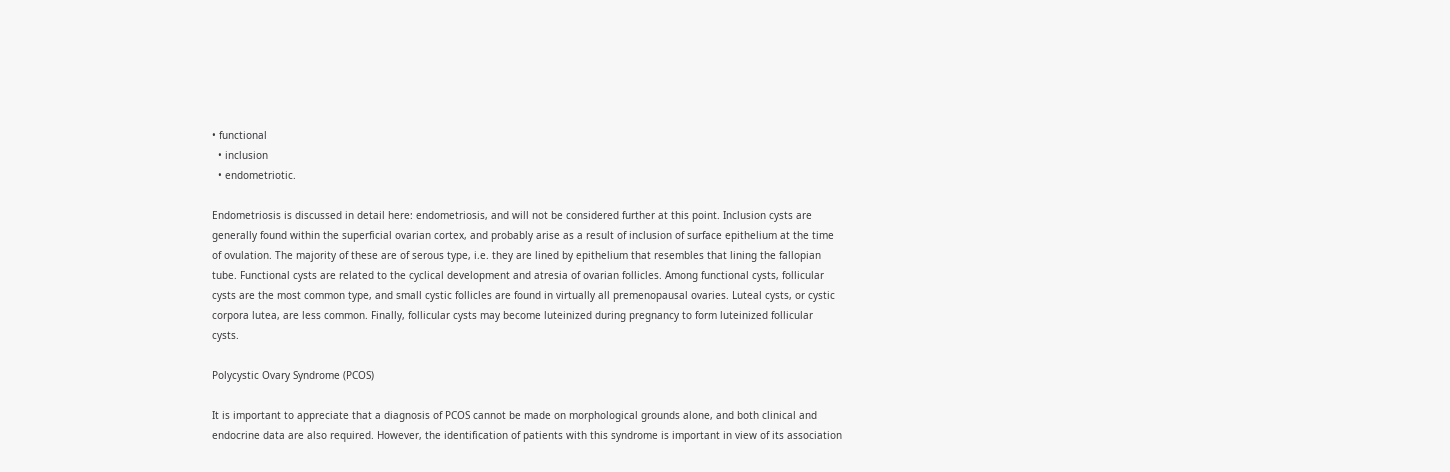• functional
  • inclusion
  • endometriotic.

Endometriosis is discussed in detail here: endometriosis, and will not be considered further at this point. Inclusion cysts are generally found within the superficial ovarian cortex, and probably arise as a result of inclusion of surface epithelium at the time of ovulation. The majority of these are of serous type, i.e. they are lined by epithelium that resembles that lining the fallopian tube. Functional cysts are related to the cyclical development and atresia of ovarian follicles. Among functional cysts, follicular cysts are the most common type, and small cystic follicles are found in virtually all premenopausal ovaries. Luteal cysts, or cystic corpora lutea, are less common. Finally, follicular cysts may become luteinized during pregnancy to form luteinized follicular cysts.

Polycystic Ovary Syndrome (PCOS)

It is important to appreciate that a diagnosis of PCOS cannot be made on morphological grounds alone, and both clinical and endocrine data are also required. However, the identification of patients with this syndrome is important in view of its association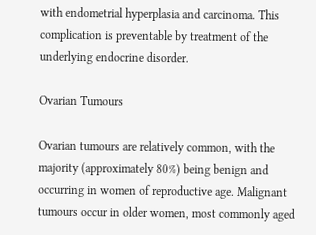with endometrial hyperplasia and carcinoma. This complication is preventable by treatment of the underlying endocrine disorder.

Ovarian Tumours

Ovarian tumours are relatively common, with the majority (approximately 80%) being benign and occurring in women of reproductive age. Malignant tumours occur in older women, most commonly aged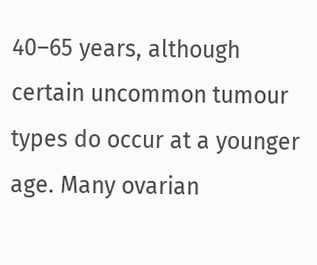40–65 years, although certain uncommon tumour types do occur at a younger age. Many ovarian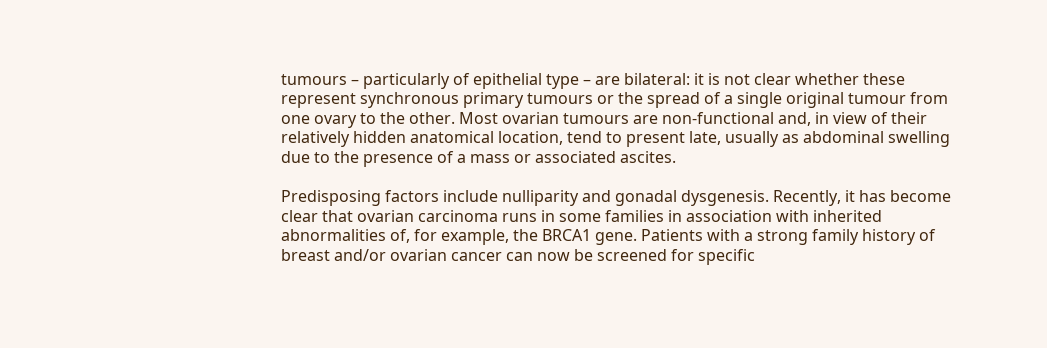tumours – particularly of epithelial type – are bilateral: it is not clear whether these represent synchronous primary tumours or the spread of a single original tumour from one ovary to the other. Most ovarian tumours are non-functional and, in view of their relatively hidden anatomical location, tend to present late, usually as abdominal swelling due to the presence of a mass or associated ascites.

Predisposing factors include nulliparity and gonadal dysgenesis. Recently, it has become clear that ovarian carcinoma runs in some families in association with inherited abnormalities of, for example, the BRCA1 gene. Patients with a strong family history of breast and/or ovarian cancer can now be screened for specific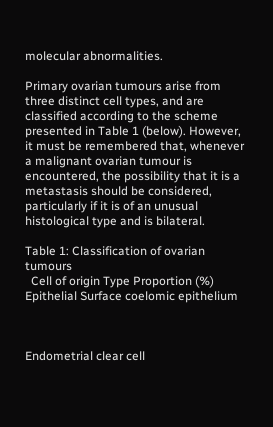molecular abnormalities.

Primary ovarian tumours arise from three distinct cell types, and are classified according to the scheme presented in Table 1 (below). However, it must be remembered that, whenever a malignant ovarian tumour is encountered, the possibility that it is a metastasis should be considered, particularly if it is of an unusual histological type and is bilateral.

Table 1: Classification of ovarian tumours
  Cell of origin Type Proportion (%)
Epithelial Surface coelomic epithelium



Endometrial clear cell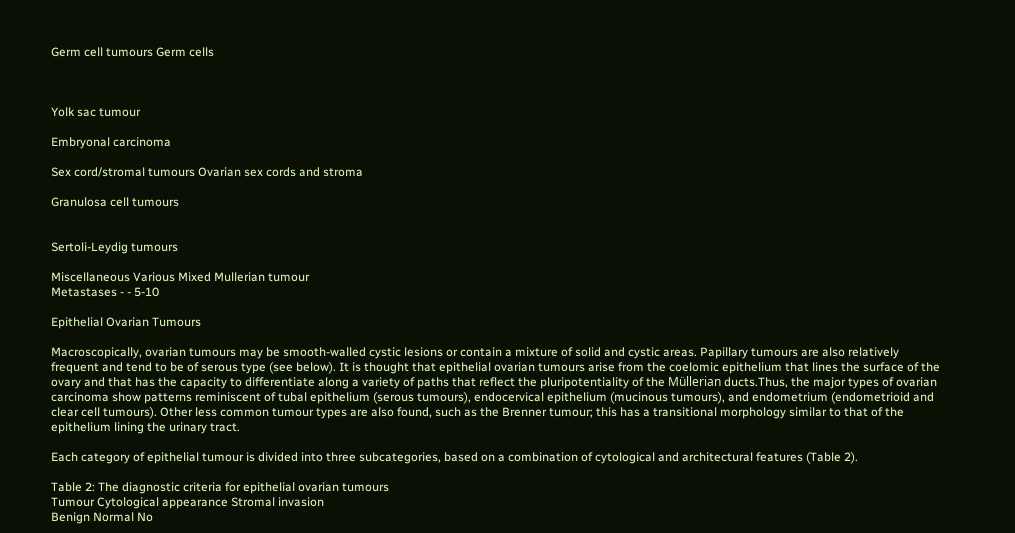Germ cell tumours Germ cells



Yolk sac tumour

Embryonal carcinoma

Sex cord/stromal tumours Ovarian sex cords and stroma

Granulosa cell tumours


Sertoli-Leydig tumours

Miscellaneous Various Mixed Mullerian tumour
Metastases - - 5-10

Epithelial Ovarian Tumours

Macroscopically, ovarian tumours may be smooth-walled cystic lesions or contain a mixture of solid and cystic areas. Papillary tumours are also relatively frequent and tend to be of serous type (see below). It is thought that epithelial ovarian tumours arise from the coelomic epithelium that lines the surface of the ovary and that has the capacity to differentiate along a variety of paths that reflect the pluripotentiality of the Müllerian ducts.Thus, the major types of ovarian carcinoma show patterns reminiscent of tubal epithelium (serous tumours), endocervical epithelium (mucinous tumours), and endometrium (endometrioid and clear cell tumours). Other less common tumour types are also found, such as the Brenner tumour; this has a transitional morphology similar to that of the epithelium lining the urinary tract.

Each category of epithelial tumour is divided into three subcategories, based on a combination of cytological and architectural features (Table 2).

Table 2: The diagnostic criteria for epithelial ovarian tumours
Tumour Cytological appearance Stromal invasion
Benign Normal No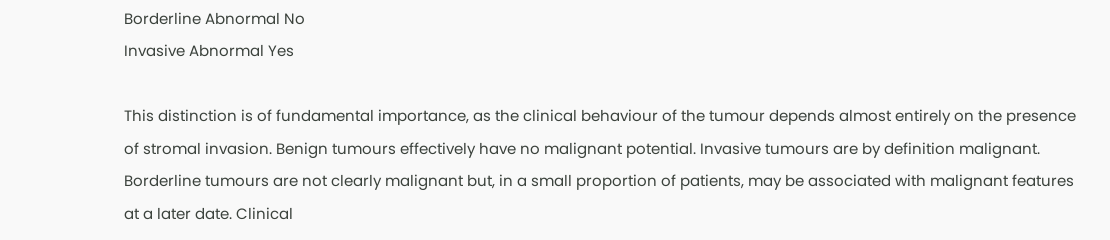Borderline Abnormal No
Invasive Abnormal Yes

This distinction is of fundamental importance, as the clinical behaviour of the tumour depends almost entirely on the presence of stromal invasion. Benign tumours effectively have no malignant potential. Invasive tumours are by definition malignant. Borderline tumours are not clearly malignant but, in a small proportion of patients, may be associated with malignant features at a later date. Clinical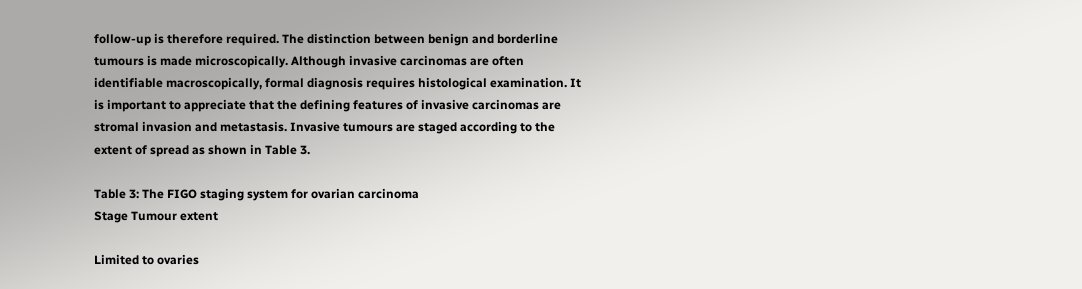follow-up is therefore required. The distinction between benign and borderline tumours is made microscopically. Although invasive carcinomas are often identifiable macroscopically, formal diagnosis requires histological examination. It is important to appreciate that the defining features of invasive carcinomas are stromal invasion and metastasis. Invasive tumours are staged according to the extent of spread as shown in Table 3.

Table 3: The FIGO staging system for ovarian carcinoma
Stage Tumour extent

Limited to ovaries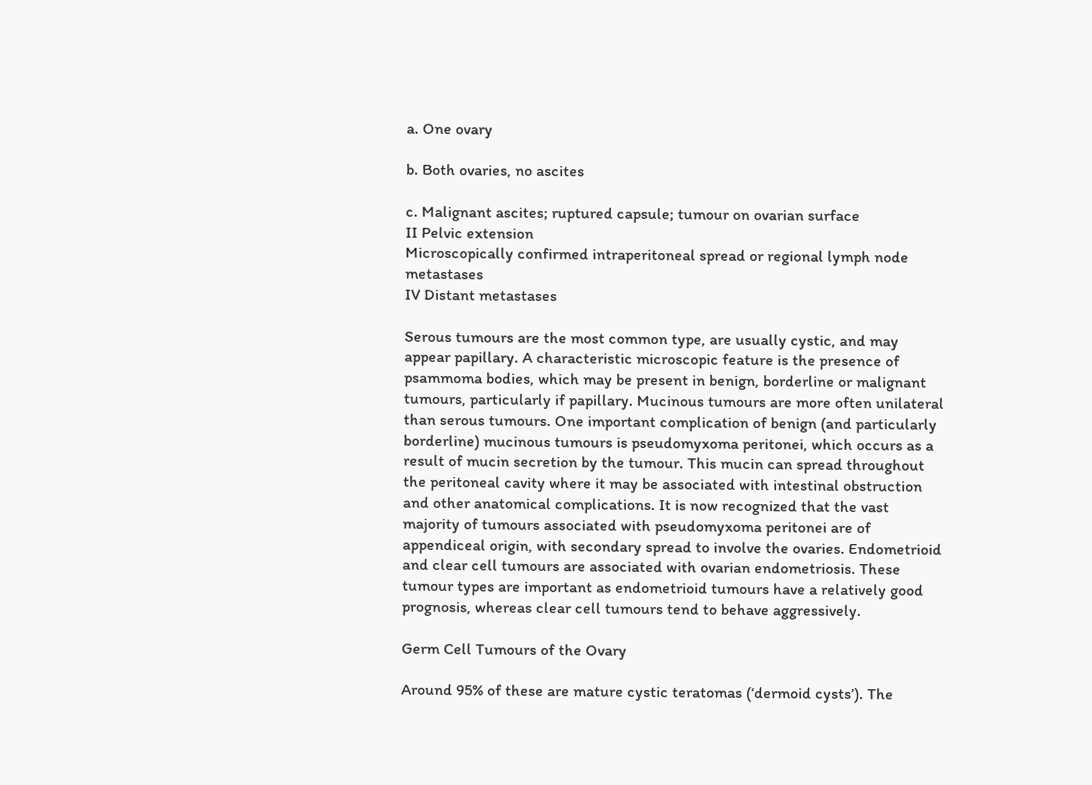a. One ovary

b. Both ovaries, no ascites

c. Malignant ascites; ruptured capsule; tumour on ovarian surface
II Pelvic extension
Microscopically confirmed intraperitoneal spread or regional lymph node metastases
IV Distant metastases

Serous tumours are the most common type, are usually cystic, and may appear papillary. A characteristic microscopic feature is the presence of psammoma bodies, which may be present in benign, borderline or malignant tumours, particularly if papillary. Mucinous tumours are more often unilateral than serous tumours. One important complication of benign (and particularly borderline) mucinous tumours is pseudomyxoma peritonei, which occurs as a result of mucin secretion by the tumour. This mucin can spread throughout the peritoneal cavity where it may be associated with intestinal obstruction and other anatomical complications. It is now recognized that the vast majority of tumours associated with pseudomyxoma peritonei are of appendiceal origin, with secondary spread to involve the ovaries. Endometrioid and clear cell tumours are associated with ovarian endometriosis. These tumour types are important as endometrioid tumours have a relatively good prognosis, whereas clear cell tumours tend to behave aggressively.

Germ Cell Tumours of the Ovary

Around 95% of these are mature cystic teratomas (‘dermoid cysts’). The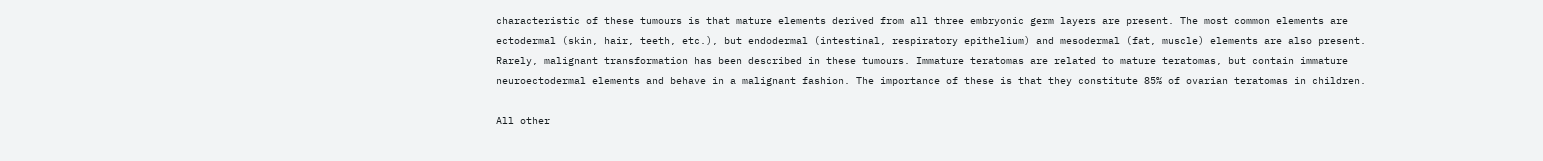characteristic of these tumours is that mature elements derived from all three embryonic germ layers are present. The most common elements are ectodermal (skin, hair, teeth, etc.), but endodermal (intestinal, respiratory epithelium) and mesodermal (fat, muscle) elements are also present. Rarely, malignant transformation has been described in these tumours. Immature teratomas are related to mature teratomas, but contain immature neuroectodermal elements and behave in a malignant fashion. The importance of these is that they constitute 85% of ovarian teratomas in children.

All other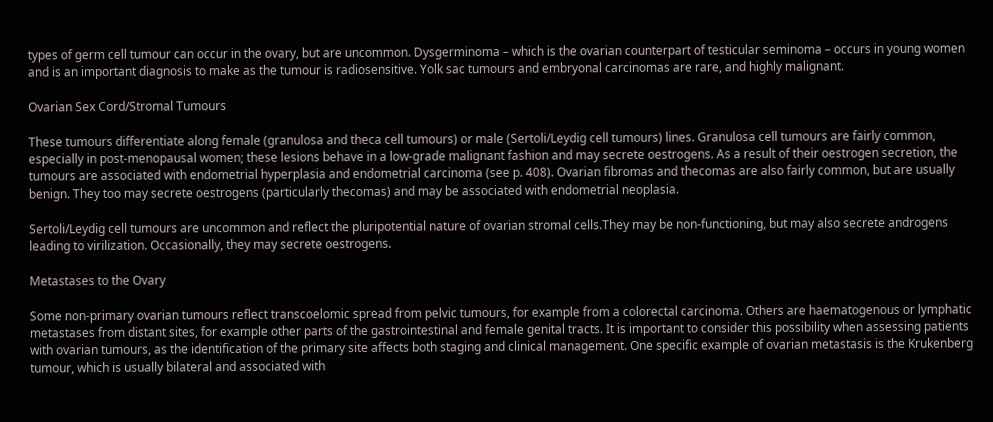types of germ cell tumour can occur in the ovary, but are uncommon. Dysgerminoma – which is the ovarian counterpart of testicular seminoma – occurs in young women and is an important diagnosis to make as the tumour is radiosensitive. Yolk sac tumours and embryonal carcinomas are rare, and highly malignant.

Ovarian Sex Cord/Stromal Tumours

These tumours differentiate along female (granulosa and theca cell tumours) or male (Sertoli/Leydig cell tumours) lines. Granulosa cell tumours are fairly common, especially in post-menopausal women; these lesions behave in a low-grade malignant fashion and may secrete oestrogens. As a result of their oestrogen secretion, the tumours are associated with endometrial hyperplasia and endometrial carcinoma (see p. 408). Ovarian fibromas and thecomas are also fairly common, but are usually benign. They too may secrete oestrogens (particularly thecomas) and may be associated with endometrial neoplasia.

Sertoli/Leydig cell tumours are uncommon and reflect the pluripotential nature of ovarian stromal cells.They may be non-functioning, but may also secrete androgens leading to virilization. Occasionally, they may secrete oestrogens.

Metastases to the Ovary

Some non-primary ovarian tumours reflect transcoelomic spread from pelvic tumours, for example from a colorectal carcinoma. Others are haematogenous or lymphatic metastases from distant sites, for example other parts of the gastrointestinal and female genital tracts. It is important to consider this possibility when assessing patients with ovarian tumours, as the identification of the primary site affects both staging and clinical management. One specific example of ovarian metastasis is the Krukenberg tumour, which is usually bilateral and associated with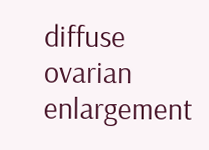diffuse ovarian enlargement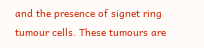and the presence of signet ring tumour cells. These tumours are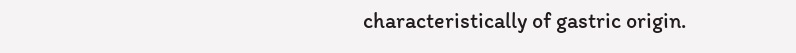characteristically of gastric origin.